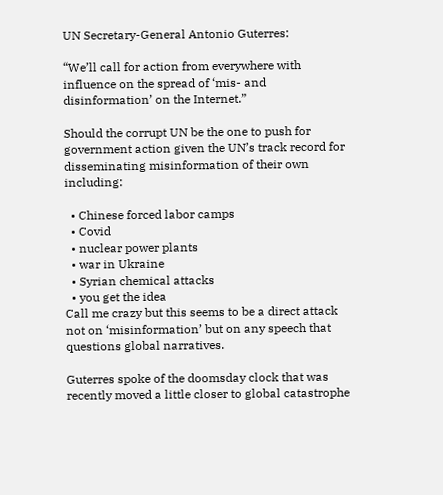UN Secretary-General Antonio Guterres:

“We’ll call for action from everywhere with influence on the spread of ‘mis- and disinformation’ on the Internet.”

Should the corrupt UN be the one to push for government action given the UN’s track record for disseminating misinformation of their own including:

  • Chinese forced labor camps
  • Covid
  • nuclear power plants
  • war in Ukraine
  • Syrian chemical attacks
  • you get the idea
Call me crazy but this seems to be a direct attack not on ‘misinformation’ but on any speech that questions global narratives.

Guterres spoke of the doomsday clock that was recently moved a little closer to global catastrophe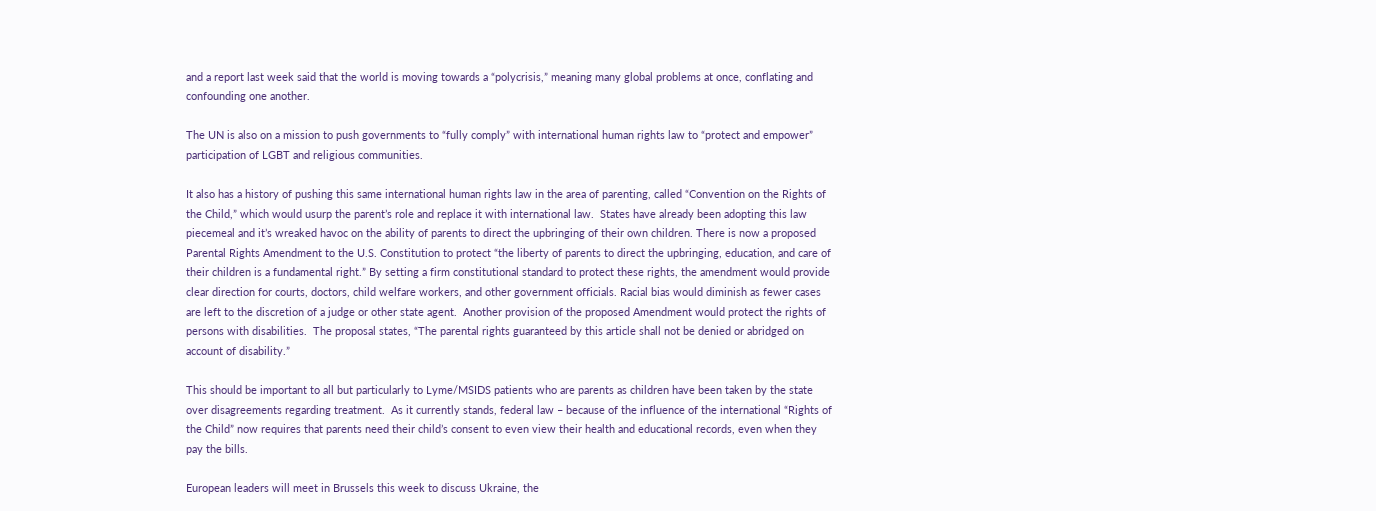and a report last week said that the world is moving towards a “polycrisis,” meaning many global problems at once, conflating and confounding one another.

The UN is also on a mission to push governments to “fully comply” with international human rights law to “protect and empower” participation of LGBT and religious communities.

It also has a history of pushing this same international human rights law in the area of parenting, called “Convention on the Rights of the Child,” which would usurp the parent’s role and replace it with international law.  States have already been adopting this law piecemeal and it’s wreaked havoc on the ability of parents to direct the upbringing of their own children. There is now a proposed Parental Rights Amendment to the U.S. Constitution to protect “the liberty of parents to direct the upbringing, education, and care of their children is a fundamental right.” By setting a firm constitutional standard to protect these rights, the amendment would provide clear direction for courts, doctors, child welfare workers, and other government officials. Racial bias would diminish as fewer cases are left to the discretion of a judge or other state agent.  Another provision of the proposed Amendment would protect the rights of persons with disabilities.  The proposal states, “The parental rights guaranteed by this article shall not be denied or abridged on account of disability.”

This should be important to all but particularly to Lyme/MSIDS patients who are parents as children have been taken by the state over disagreements regarding treatment.  As it currently stands, federal law – because of the influence of the international “Rights of the Child” now requires that parents need their child’s consent to even view their health and educational records, even when they pay the bills.

European leaders will meet in Brussels this week to discuss Ukraine, the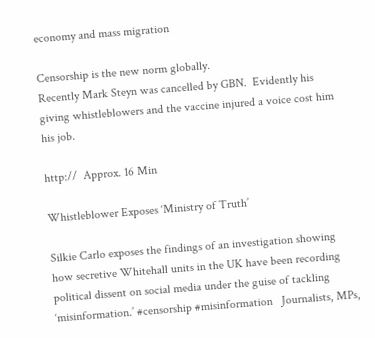economy and mass migration

Censorship is the new norm globally.
Recently Mark Steyn was cancelled by GBN.  Evidently his giving whistleblowers and the vaccine injured a voice cost him his job.

http://  Approx. 16 Min

Whistleblower Exposes ‘Ministry of Truth’

Silkie Carlo exposes the findings of an investigation showing how secretive Whitehall units in the UK have been recording political dissent on social media under the guise of tackling ‘misinformation.’ #censorship #misinformation   Journalists, MPs,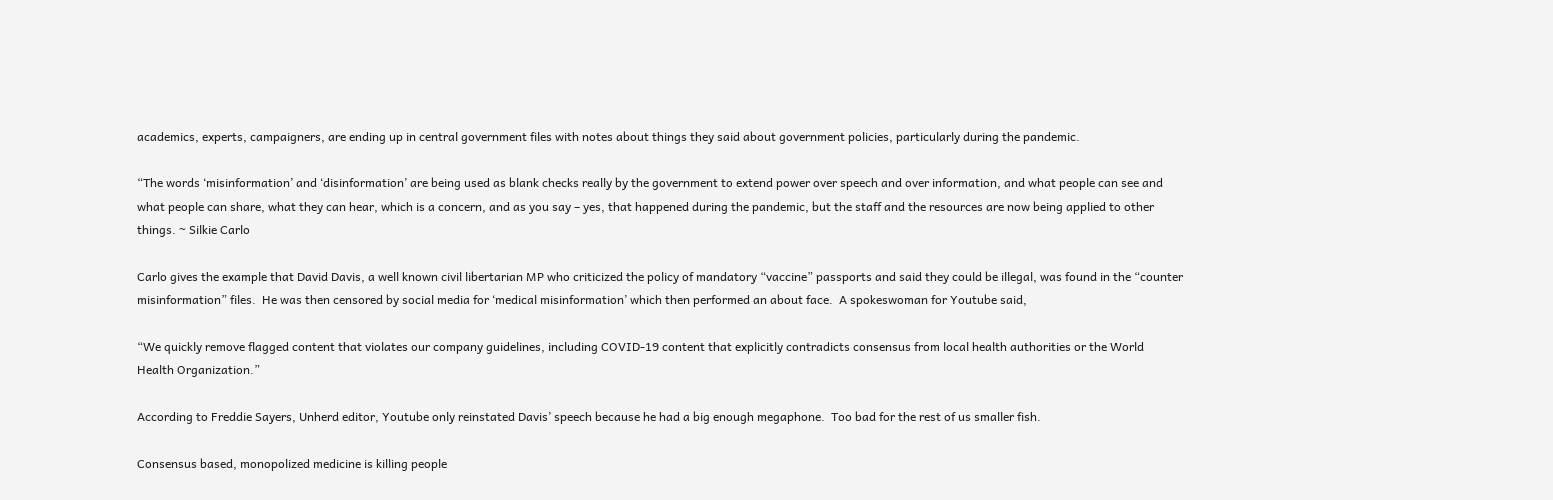academics, experts, campaigners, are ending up in central government files with notes about things they said about government policies, particularly during the pandemic.

“The words ‘misinformation’ and ‘disinformation’ are being used as blank checks really by the government to extend power over speech and over information, and what people can see and what people can share, what they can hear, which is a concern, and as you say – yes, that happened during the pandemic, but the staff and the resources are now being applied to other things. ~ Silkie Carlo

Carlo gives the example that David Davis, a well known civil libertarian MP who criticized the policy of mandatory “vaccine” passports and said they could be illegal, was found in the “counter misinformation” files.  He was then censored by social media for ‘medical misinformation’ which then performed an about face.  A spokeswoman for Youtube said,

“We quickly remove flagged content that violates our company guidelines, including COVID-19 content that explicitly contradicts consensus from local health authorities or the World Health Organization.”

According to Freddie Sayers, Unherd editor, Youtube only reinstated Davis’ speech because he had a big enough megaphone.  Too bad for the rest of us smaller fish.

Consensus based, monopolized medicine is killing people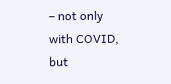– not only with COVID, but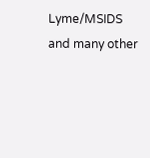Lyme/MSIDS and many other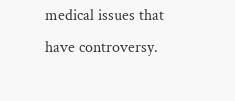medical issues that have controversy.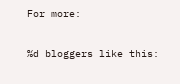For more:

%d bloggers like this: